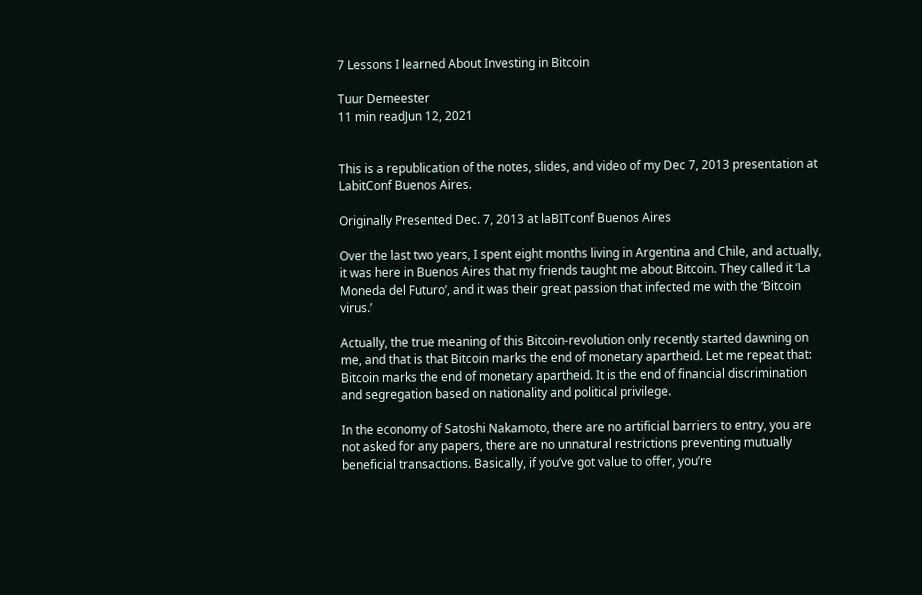7 Lessons I learned About Investing in Bitcoin

Tuur Demeester
11 min readJun 12, 2021


This is a republication of the notes, slides, and video of my Dec 7, 2013 presentation at LabitConf Buenos Aires.

Originally Presented Dec. 7, 2013 at laBITconf Buenos Aires

Over the last two years, I spent eight months living in Argentina and Chile, and actually, it was here in Buenos Aires that my friends taught me about Bitcoin. They called it ‘La Moneda del Futuro’, and it was their great passion that infected me with the ‘Bitcoin virus.’

Actually, the true meaning of this Bitcoin-revolution only recently started dawning on me, and that is that Bitcoin marks the end of monetary apartheid. Let me repeat that: Bitcoin marks the end of monetary apartheid. It is the end of financial discrimination and segregation based on nationality and political privilege.

In the economy of Satoshi Nakamoto, there are no artificial barriers to entry, you are not asked for any papers, there are no unnatural restrictions preventing mutually beneficial transactions. Basically, if you’ve got value to offer, you’re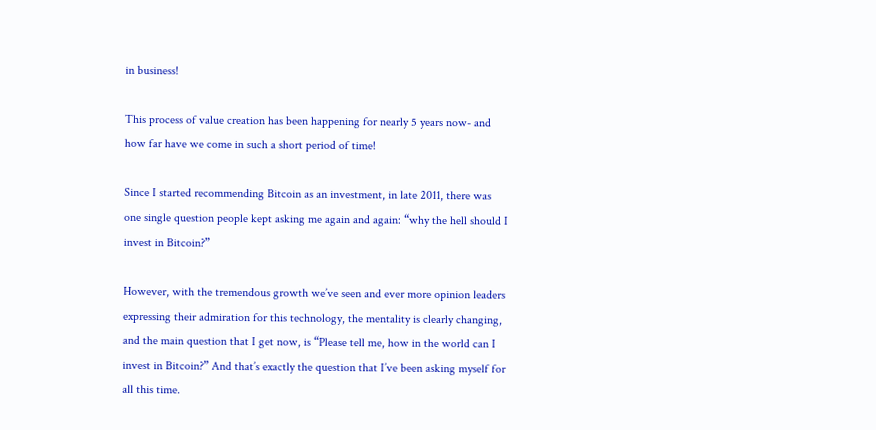in business!

This process of value creation has been happening for nearly 5 years now- and how far have we come in such a short period of time!

Since I started recommending Bitcoin as an investment, in late 2011, there was one single question people kept asking me again and again: “why the hell should I invest in Bitcoin?”

However, with the tremendous growth we’ve seen and ever more opinion leaders expressing their admiration for this technology, the mentality is clearly changing, and the main question that I get now, is “Please tell me, how in the world can I invest in Bitcoin?” And that’s exactly the question that I’ve been asking myself for all this time.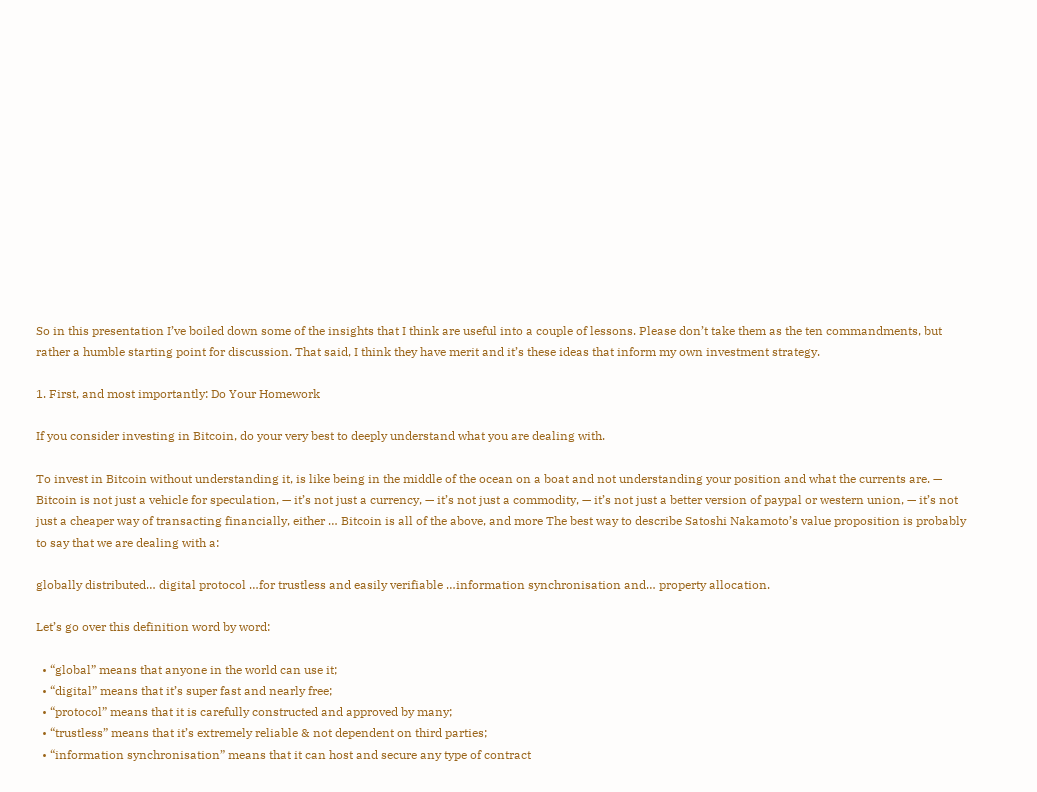So in this presentation I’ve boiled down some of the insights that I think are useful into a couple of lessons. Please don’t take them as the ten commandments, but rather a humble starting point for discussion. That said, I think they have merit and it’s these ideas that inform my own investment strategy.

1. First, and most importantly: Do Your Homework

If you consider investing in Bitcoin, do your very best to deeply understand what you are dealing with.

To invest in Bitcoin without understanding it, is like being in the middle of the ocean on a boat and not understanding your position and what the currents are. — Bitcoin is not just a vehicle for speculation, — it’s not just a currency, — it’s not just a commodity, — it’s not just a better version of paypal or western union, — it’s not just a cheaper way of transacting financially, either … Bitcoin is all of the above, and more The best way to describe Satoshi Nakamoto’s value proposition is probably to say that we are dealing with a:

globally distributed… digital protocol …for trustless and easily verifiable …information synchronisation and… property allocation.

Let’s go over this definition word by word:

  • “global” means that anyone in the world can use it;
  • “digital” means that it’s super fast and nearly free;
  • “protocol” means that it is carefully constructed and approved by many;
  • “trustless” means that it’s extremely reliable & not dependent on third parties;
  • “information synchronisation” means that it can host and secure any type of contract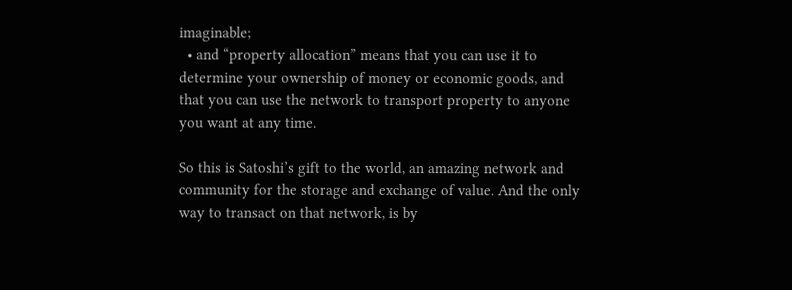imaginable;
  • and “property allocation” means that you can use it to determine your ownership of money or economic goods, and that you can use the network to transport property to anyone you want at any time.

So this is Satoshi’s gift to the world, an amazing network and community for the storage and exchange of value. And the only way to transact on that network, is by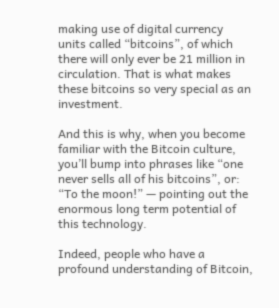making use of digital currency units called “bitcoins”, of which there will only ever be 21 million in circulation. That is what makes these bitcoins so very special as an investment.

And this is why, when you become familiar with the Bitcoin culture, you’ll bump into phrases like “one never sells all of his bitcoins”, or: “To the moon!” — pointing out the enormous long term potential of this technology.

Indeed, people who have a profound understanding of Bitcoin,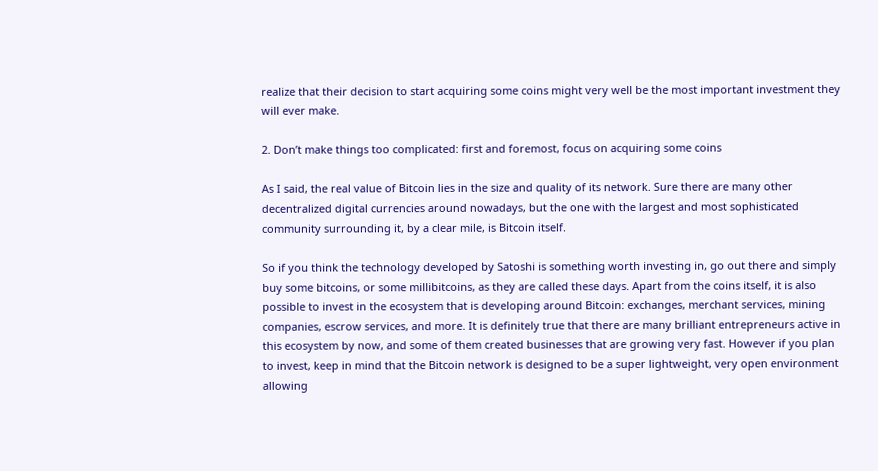realize that their decision to start acquiring some coins might very well be the most important investment they will ever make.

2. Don’t make things too complicated: first and foremost, focus on acquiring some coins

As I said, the real value of Bitcoin lies in the size and quality of its network. Sure there are many other decentralized digital currencies around nowadays, but the one with the largest and most sophisticated community surrounding it, by a clear mile, is Bitcoin itself.

So if you think the technology developed by Satoshi is something worth investing in, go out there and simply buy some bitcoins, or some millibitcoins, as they are called these days. Apart from the coins itself, it is also possible to invest in the ecosystem that is developing around Bitcoin: exchanges, merchant services, mining companies, escrow services, and more. It is definitely true that there are many brilliant entrepreneurs active in this ecosystem by now, and some of them created businesses that are growing very fast. However if you plan to invest, keep in mind that the Bitcoin network is designed to be a super lightweight, very open environment allowing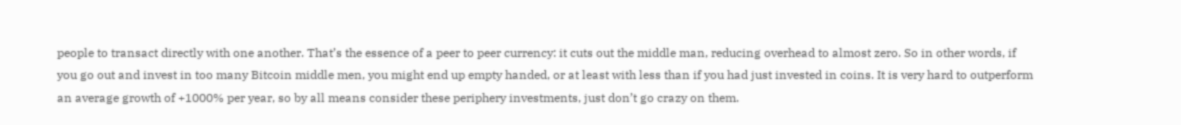people to transact directly with one another. That’s the essence of a peer to peer currency: it cuts out the middle man, reducing overhead to almost zero. So in other words, if you go out and invest in too many Bitcoin middle men, you might end up empty handed, or at least with less than if you had just invested in coins. It is very hard to outperform an average growth of +1000% per year, so by all means consider these periphery investments, just don’t go crazy on them.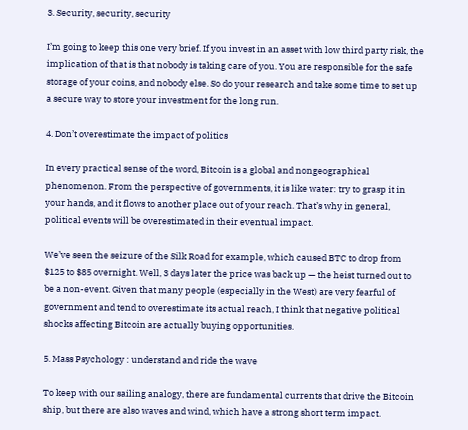3. Security, security, security

I’m going to keep this one very brief. If you invest in an asset with low third party risk, the implication of that is that nobody is taking care of you. You are responsible for the safe storage of your coins, and nobody else. So do your research and take some time to set up a secure way to store your investment for the long run.

4. Don’t overestimate the impact of politics

In every practical sense of the word, Bitcoin is a global and nongeographical phenomenon. From the perspective of governments, it is like water: try to grasp it in your hands, and it flows to another place out of your reach. That’s why in general, political events will be overestimated in their eventual impact.

We’ve seen the seizure of the Silk Road for example, which caused BTC to drop from $125 to $85 overnight. Well, 3 days later the price was back up — the heist turned out to be a non-event. Given that many people (especially in the West) are very fearful of government and tend to overestimate its actual reach, I think that negative political shocks affecting Bitcoin are actually buying opportunities.

5. Mass Psychology : understand and ride the wave

To keep with our sailing analogy, there are fundamental currents that drive the Bitcoin ship, but there are also waves and wind, which have a strong short term impact.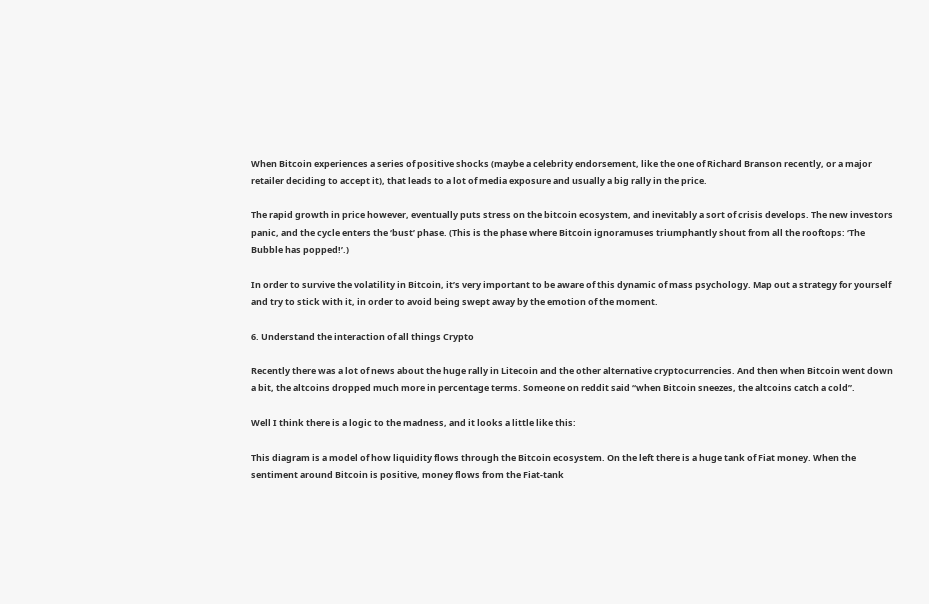When Bitcoin experiences a series of positive shocks (maybe a celebrity endorsement, like the one of Richard Branson recently, or a major retailer deciding to accept it), that leads to a lot of media exposure and usually a big rally in the price.

The rapid growth in price however, eventually puts stress on the bitcoin ecosystem, and inevitably a sort of crisis develops. The new investors panic, and the cycle enters the ‘bust’ phase. (This is the phase where Bitcoin ignoramuses triumphantly shout from all the rooftops: ‘The Bubble has popped!’.)

In order to survive the volatility in Bitcoin, it’s very important to be aware of this dynamic of mass psychology. Map out a strategy for yourself and try to stick with it, in order to avoid being swept away by the emotion of the moment.

6. Understand the interaction of all things Crypto

Recently there was a lot of news about the huge rally in Litecoin and the other alternative cryptocurrencies. And then when Bitcoin went down a bit, the altcoins dropped much more in percentage terms. Someone on reddit said “when Bitcoin sneezes, the altcoins catch a cold”.

Well I think there is a logic to the madness, and it looks a little like this:

This diagram is a model of how liquidity flows through the Bitcoin ecosystem. On the left there is a huge tank of Fiat money. When the sentiment around Bitcoin is positive, money flows from the Fiat-tank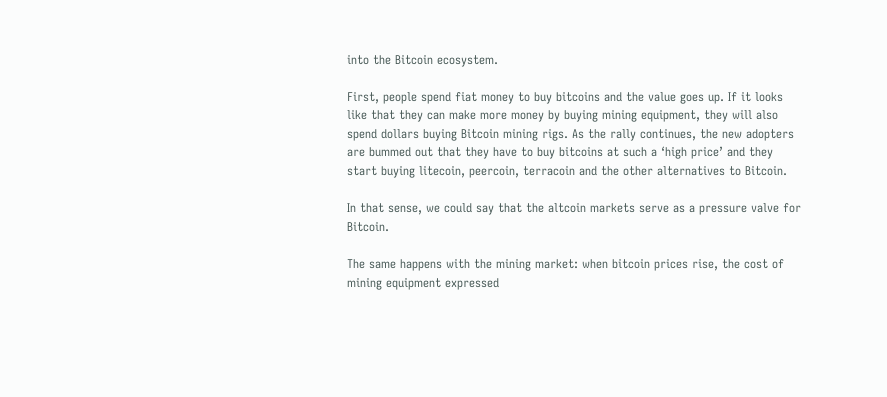into the Bitcoin ecosystem.

First, people spend fiat money to buy bitcoins and the value goes up. If it looks like that they can make more money by buying mining equipment, they will also spend dollars buying Bitcoin mining rigs. As the rally continues, the new adopters are bummed out that they have to buy bitcoins at such a ‘high price’ and they start buying litecoin, peercoin, terracoin and the other alternatives to Bitcoin.

In that sense, we could say that the altcoin markets serve as a pressure valve for Bitcoin.

The same happens with the mining market: when bitcoin prices rise, the cost of mining equipment expressed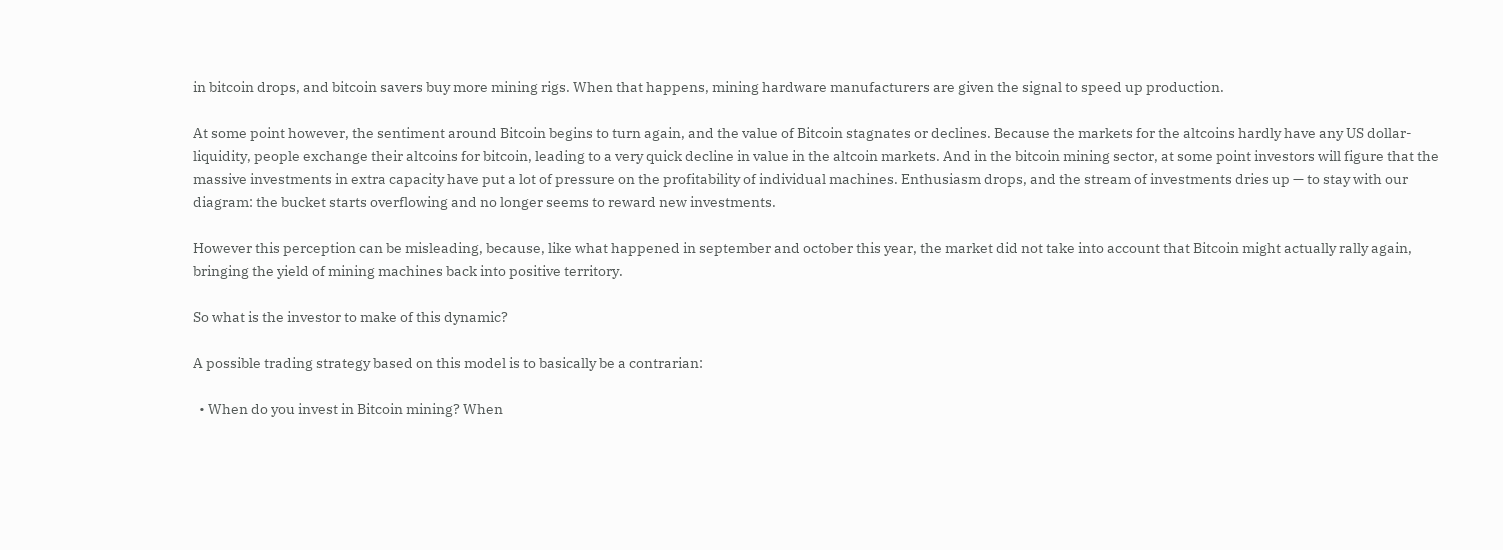in bitcoin drops, and bitcoin savers buy more mining rigs. When that happens, mining hardware manufacturers are given the signal to speed up production.

At some point however, the sentiment around Bitcoin begins to turn again, and the value of Bitcoin stagnates or declines. Because the markets for the altcoins hardly have any US dollar-liquidity, people exchange their altcoins for bitcoin, leading to a very quick decline in value in the altcoin markets. And in the bitcoin mining sector, at some point investors will figure that the massive investments in extra capacity have put a lot of pressure on the profitability of individual machines. Enthusiasm drops, and the stream of investments dries up — to stay with our diagram: the bucket starts overflowing and no longer seems to reward new investments.

However this perception can be misleading, because, like what happened in september and october this year, the market did not take into account that Bitcoin might actually rally again, bringing the yield of mining machines back into positive territory.

So what is the investor to make of this dynamic?

A possible trading strategy based on this model is to basically be a contrarian:

  • When do you invest in Bitcoin mining? When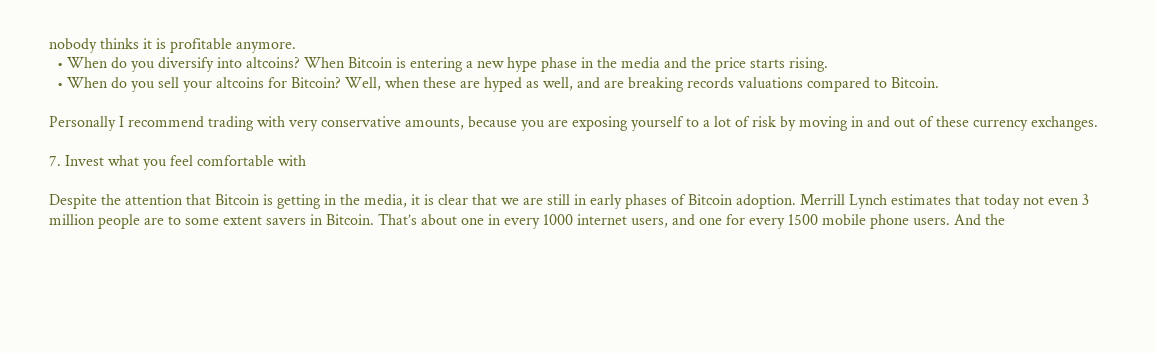nobody thinks it is profitable anymore.
  • When do you diversify into altcoins? When Bitcoin is entering a new hype phase in the media and the price starts rising.
  • When do you sell your altcoins for Bitcoin? Well, when these are hyped as well, and are breaking records valuations compared to Bitcoin.

Personally I recommend trading with very conservative amounts, because you are exposing yourself to a lot of risk by moving in and out of these currency exchanges.

7. Invest what you feel comfortable with

Despite the attention that Bitcoin is getting in the media, it is clear that we are still in early phases of Bitcoin adoption. Merrill Lynch estimates that today not even 3 million people are to some extent savers in Bitcoin. That’s about one in every 1000 internet users, and one for every 1500 mobile phone users. And the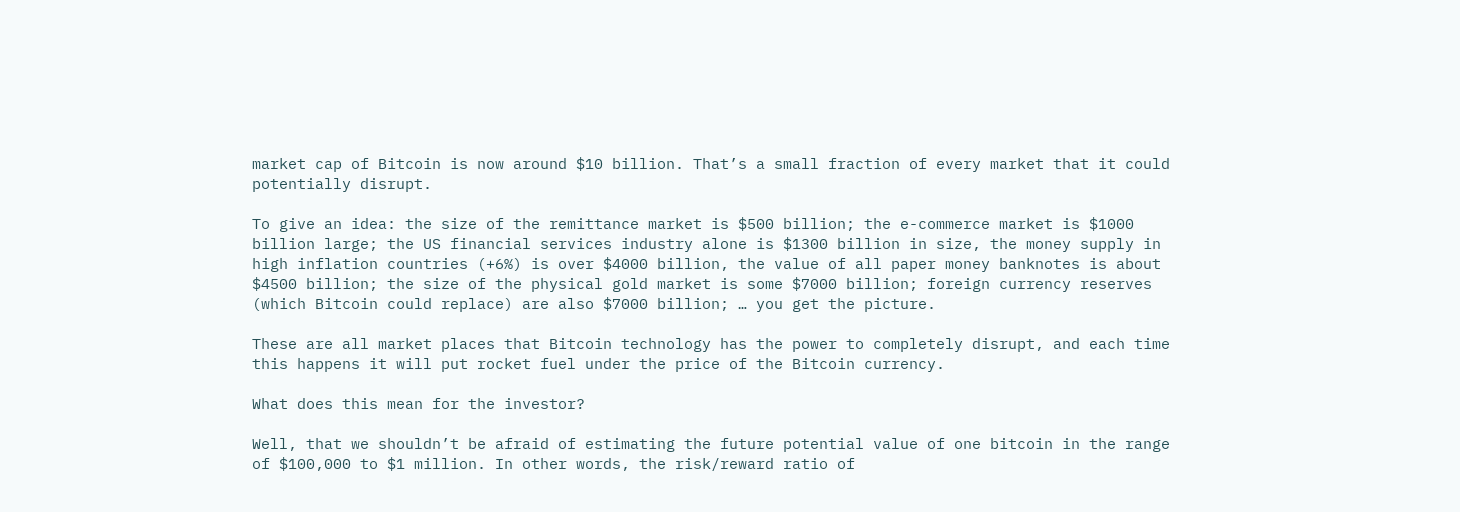market cap of Bitcoin is now around $10 billion. That’s a small fraction of every market that it could potentially disrupt.

To give an idea: the size of the remittance market is $500 billion; the e-commerce market is $1000 billion large; the US financial services industry alone is $1300 billion in size, the money supply in high inflation countries (+6%) is over $4000 billion, the value of all paper money banknotes is about $4500 billion; the size of the physical gold market is some $7000 billion; foreign currency reserves (which Bitcoin could replace) are also $7000 billion; … you get the picture.

These are all market places that Bitcoin technology has the power to completely disrupt, and each time this happens it will put rocket fuel under the price of the Bitcoin currency.

What does this mean for the investor?

Well, that we shouldn’t be afraid of estimating the future potential value of one bitcoin in the range of $100,000 to $1 million. In other words, the risk/reward ratio of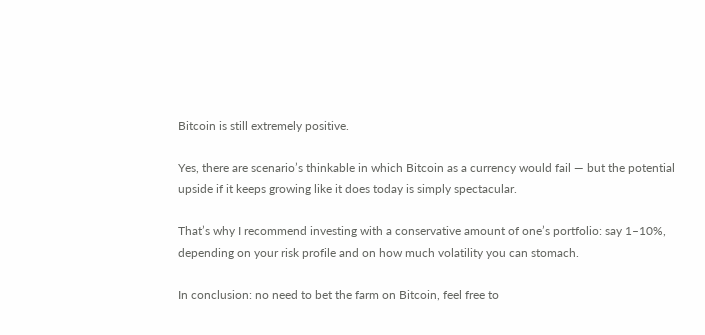Bitcoin is still extremely positive.

Yes, there are scenario’s thinkable in which Bitcoin as a currency would fail — but the potential upside if it keeps growing like it does today is simply spectacular.

That’s why I recommend investing with a conservative amount of one’s portfolio: say 1–10%, depending on your risk profile and on how much volatility you can stomach.

In conclusion: no need to bet the farm on Bitcoin, feel free to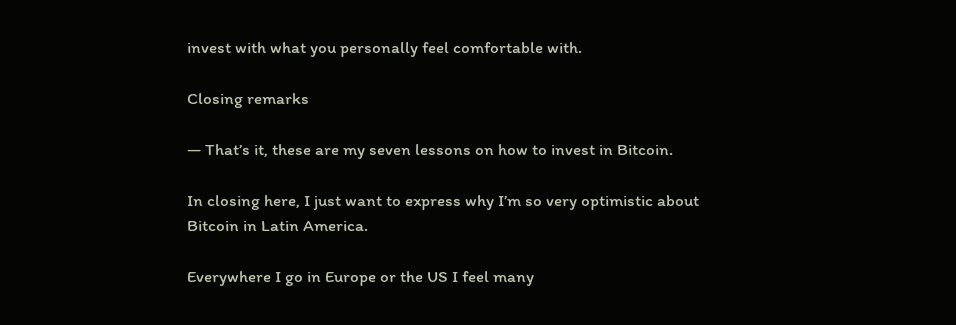invest with what you personally feel comfortable with.

Closing remarks

— That’s it, these are my seven lessons on how to invest in Bitcoin.

In closing here, I just want to express why I’m so very optimistic about Bitcoin in Latin America.

Everywhere I go in Europe or the US I feel many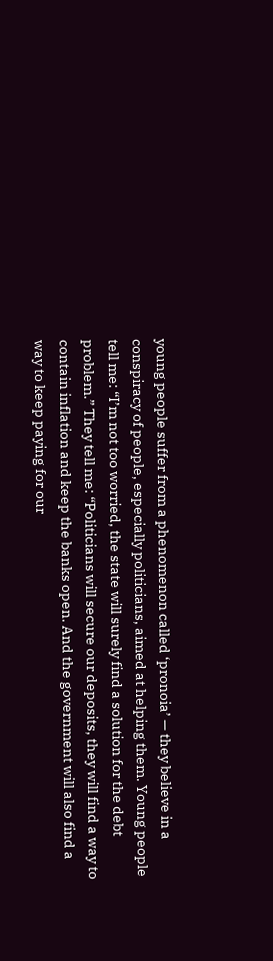young people suffer from a phenomenon called ‘pronoia’ — they believe in a conspiracy of people, especially politicians, aimed at helping them. Young people tell me: “I’m not too worried, the state will surely find a solution for the debt problem.” They tell me: “Politicians will secure our deposits, they will find a way to contain inflation and keep the banks open. And the government will also find a way to keep paying for our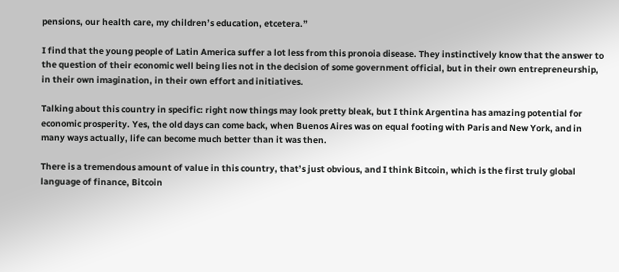pensions, our health care, my children’s education, etcetera.”

I find that the young people of Latin America suffer a lot less from this pronoia disease. They instinctively know that the answer to the question of their economic well being lies not in the decision of some government official, but in their own entrepreneurship, in their own imagination, in their own effort and initiatives.

Talking about this country in specific: right now things may look pretty bleak, but I think Argentina has amazing potential for economic prosperity. Yes, the old days can come back, when Buenos Aires was on equal footing with Paris and New York, and in many ways actually, life can become much better than it was then.

There is a tremendous amount of value in this country, that’s just obvious, and I think Bitcoin, which is the first truly global language of finance, Bitcoin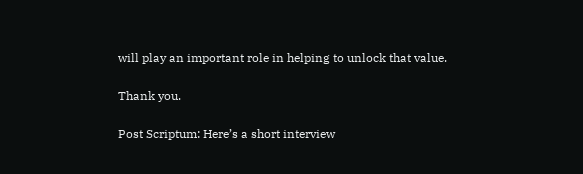will play an important role in helping to unlock that value.

Thank you.

Post Scriptum: Here’s a short interview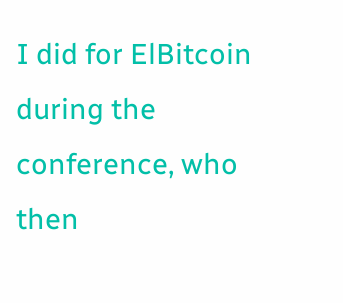I did for ElBitcoin during the conference, who then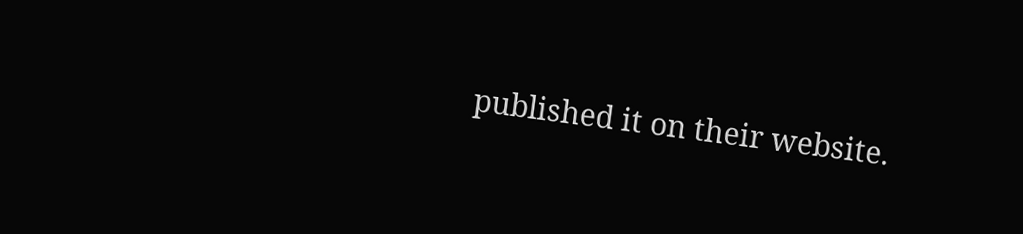published it on their website.